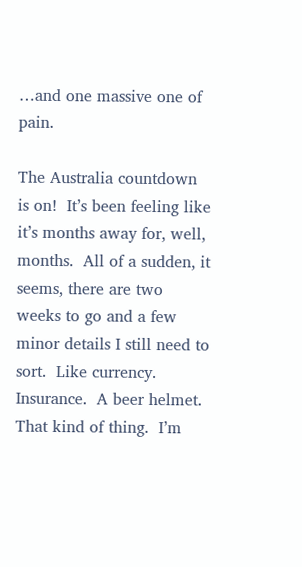…and one massive one of pain.

The Australia countdown is on!  It’s been feeling like it’s months away for, well, months.  All of a sudden, it seems, there are two weeks to go and a few minor details I still need to sort.  Like currency.  Insurance.  A beer helmet.  That kind of thing.  I’m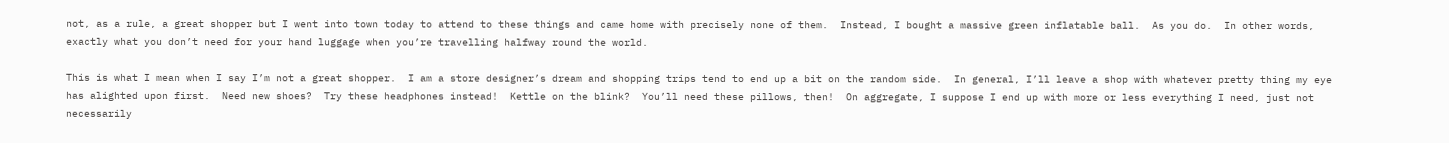not, as a rule, a great shopper but I went into town today to attend to these things and came home with precisely none of them.  Instead, I bought a massive green inflatable ball.  As you do.  In other words, exactly what you don’t need for your hand luggage when you’re travelling halfway round the world.

This is what I mean when I say I’m not a great shopper.  I am a store designer’s dream and shopping trips tend to end up a bit on the random side.  In general, I’ll leave a shop with whatever pretty thing my eye has alighted upon first.  Need new shoes?  Try these headphones instead!  Kettle on the blink?  You’ll need these pillows, then!  On aggregate, I suppose I end up with more or less everything I need, just not necessarily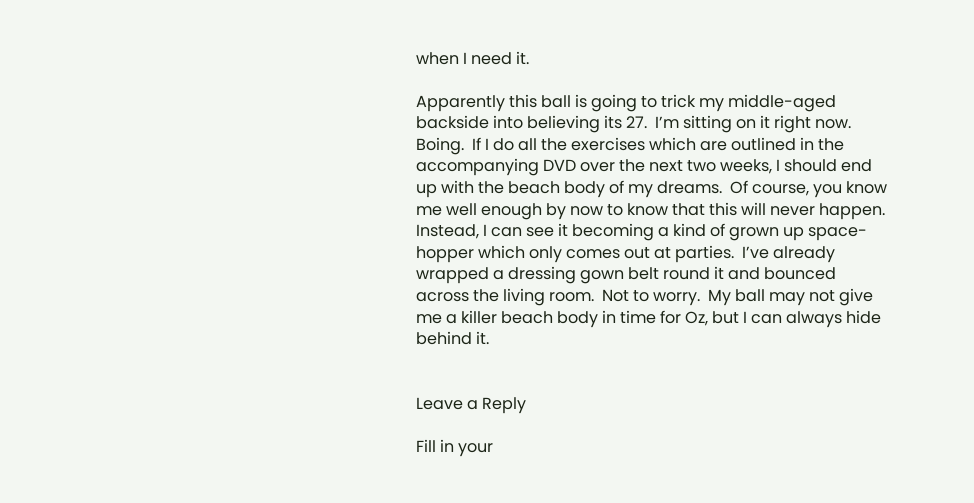when I need it.

Apparently this ball is going to trick my middle-aged backside into believing its 27.  I’m sitting on it right now.  Boing.  If I do all the exercises which are outlined in the accompanying DVD over the next two weeks, I should end up with the beach body of my dreams.  Of course, you know me well enough by now to know that this will never happen.  Instead, I can see it becoming a kind of grown up space-hopper which only comes out at parties.  I’ve already wrapped a dressing gown belt round it and bounced across the living room.  Not to worry.  My ball may not give me a killer beach body in time for Oz, but I can always hide behind it.


Leave a Reply

Fill in your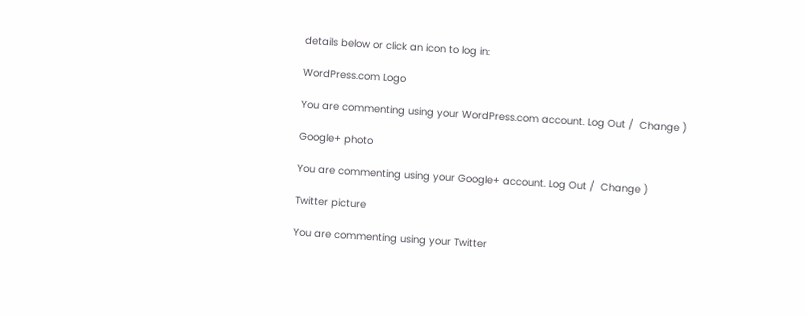details below or click an icon to log in:

WordPress.com Logo

You are commenting using your WordPress.com account. Log Out /  Change )

Google+ photo

You are commenting using your Google+ account. Log Out /  Change )

Twitter picture

You are commenting using your Twitter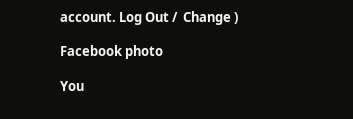account. Log Out /  Change )

Facebook photo

You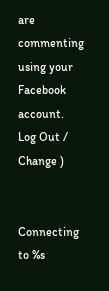are commenting using your Facebook account. Log Out /  Change )


Connecting to %s